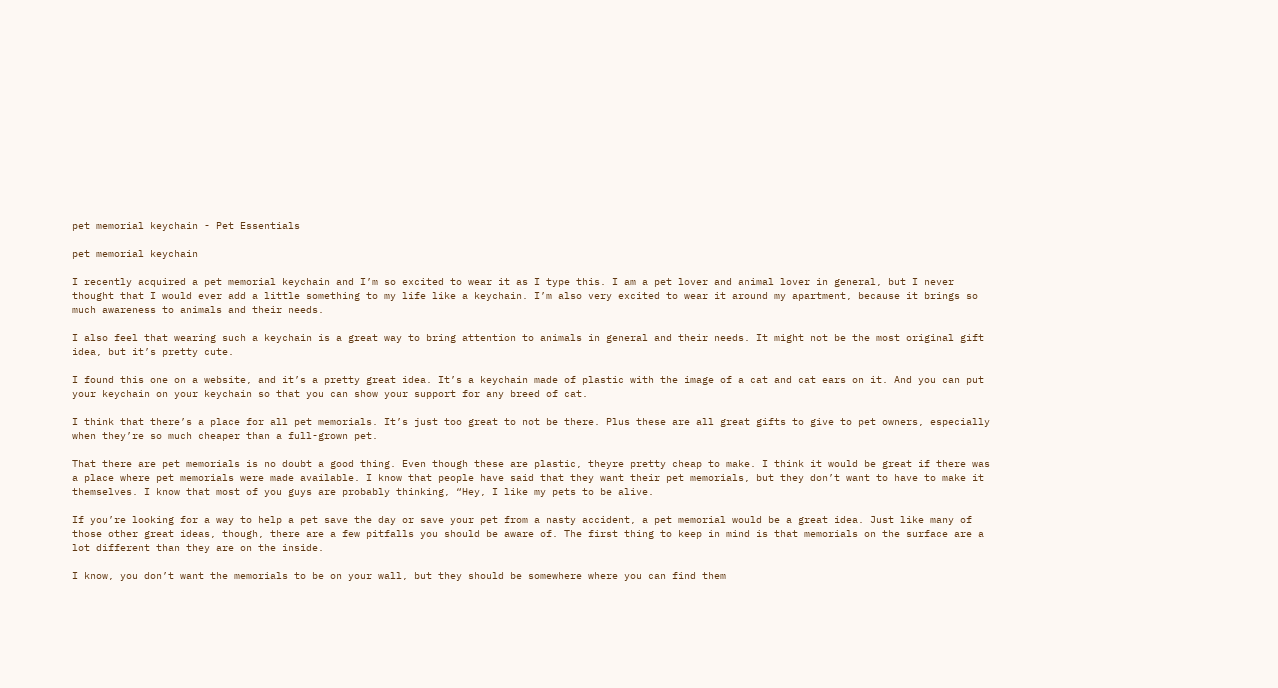pet memorial keychain - Pet Essentials

pet memorial keychain

I recently acquired a pet memorial keychain and I’m so excited to wear it as I type this. I am a pet lover and animal lover in general, but I never thought that I would ever add a little something to my life like a keychain. I’m also very excited to wear it around my apartment, because it brings so much awareness to animals and their needs.

I also feel that wearing such a keychain is a great way to bring attention to animals in general and their needs. It might not be the most original gift idea, but it’s pretty cute.

I found this one on a website, and it’s a pretty great idea. It’s a keychain made of plastic with the image of a cat and cat ears on it. And you can put your keychain on your keychain so that you can show your support for any breed of cat.

I think that there’s a place for all pet memorials. It’s just too great to not be there. Plus these are all great gifts to give to pet owners, especially when they’re so much cheaper than a full-grown pet.

That there are pet memorials is no doubt a good thing. Even though these are plastic, theyre pretty cheap to make. I think it would be great if there was a place where pet memorials were made available. I know that people have said that they want their pet memorials, but they don’t want to have to make it themselves. I know that most of you guys are probably thinking, “Hey, I like my pets to be alive.

If you’re looking for a way to help a pet save the day or save your pet from a nasty accident, a pet memorial would be a great idea. Just like many of those other great ideas, though, there are a few pitfalls you should be aware of. The first thing to keep in mind is that memorials on the surface are a lot different than they are on the inside.

I know, you don’t want the memorials to be on your wall, but they should be somewhere where you can find them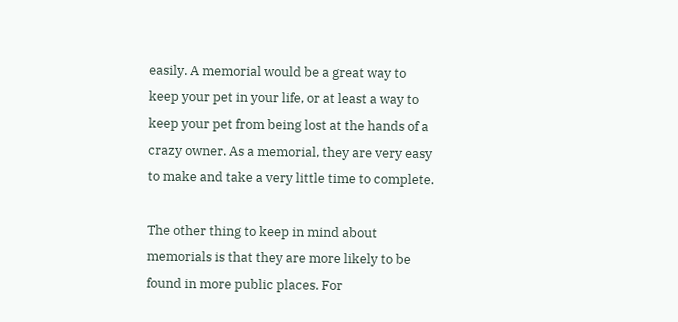easily. A memorial would be a great way to keep your pet in your life, or at least a way to keep your pet from being lost at the hands of a crazy owner. As a memorial, they are very easy to make and take a very little time to complete.

The other thing to keep in mind about memorials is that they are more likely to be found in more public places. For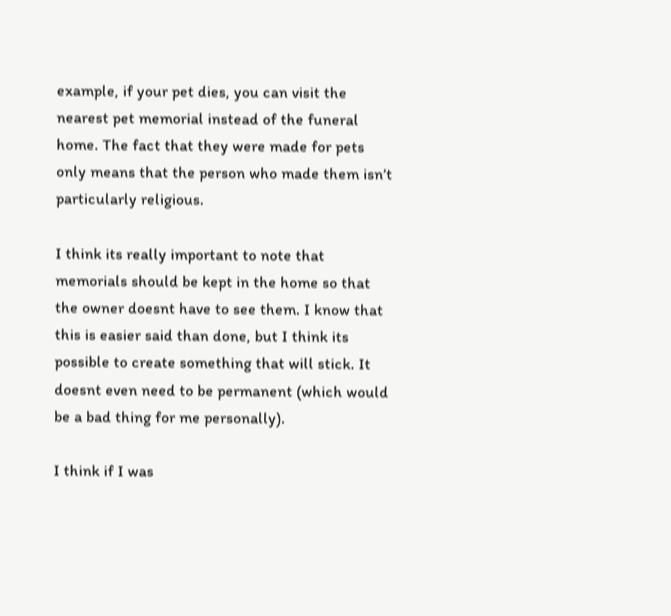example, if your pet dies, you can visit the nearest pet memorial instead of the funeral home. The fact that they were made for pets only means that the person who made them isn’t particularly religious.

I think its really important to note that memorials should be kept in the home so that the owner doesnt have to see them. I know that this is easier said than done, but I think its possible to create something that will stick. It doesnt even need to be permanent (which would be a bad thing for me personally).

I think if I was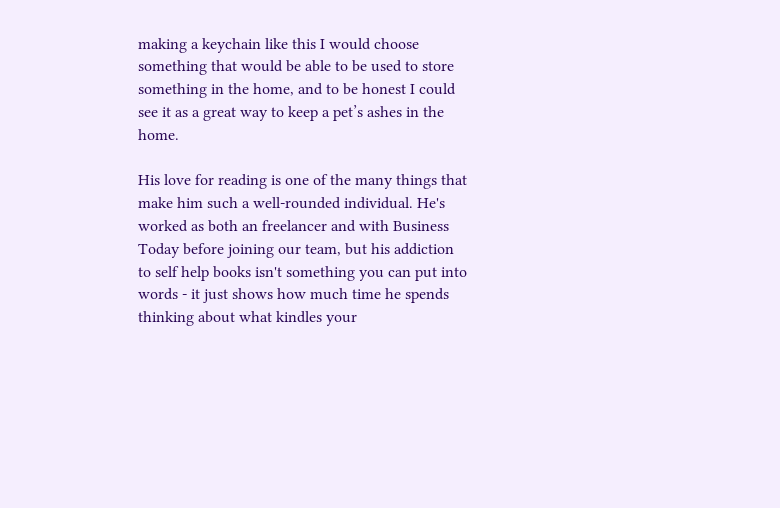making a keychain like this I would choose something that would be able to be used to store something in the home, and to be honest I could see it as a great way to keep a pet’s ashes in the home.

His love for reading is one of the many things that make him such a well-rounded individual. He's worked as both an freelancer and with Business Today before joining our team, but his addiction to self help books isn't something you can put into words - it just shows how much time he spends thinking about what kindles your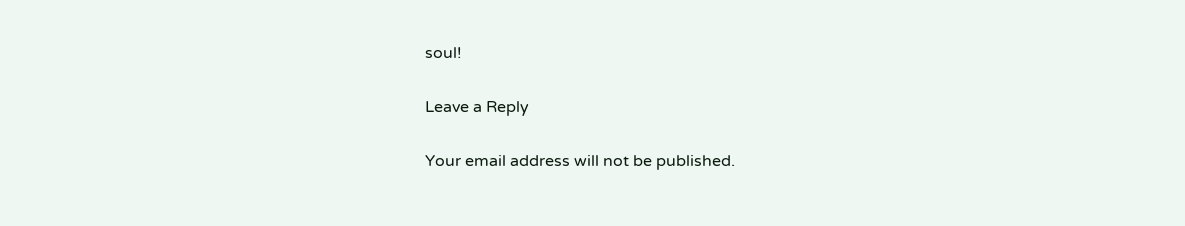soul!

Leave a Reply

Your email address will not be published.